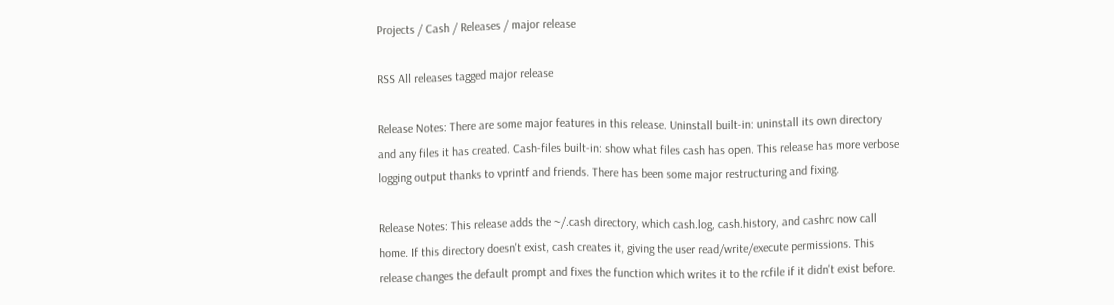Projects / Cash / Releases / major release

RSS All releases tagged major release

Release Notes: There are some major features in this release. Uninstall built-in: uninstall its own directory and any files it has created. Cash-files built-in: show what files cash has open. This release has more verbose logging output thanks to vprintf and friends. There has been some major restructuring and fixing.

Release Notes: This release adds the ~/.cash directory, which cash.log, cash.history, and cashrc now call home. If this directory doesn't exist, cash creates it, giving the user read/write/execute permissions. This release changes the default prompt and fixes the function which writes it to the rcfile if it didn't exist before.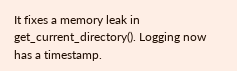It fixes a memory leak in get_current_directory(). Logging now has a timestamp.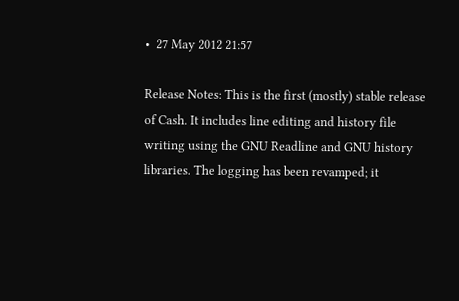•  27 May 2012 21:57

Release Notes: This is the first (mostly) stable release of Cash. It includes line editing and history file writing using the GNU Readline and GNU history libraries. The logging has been revamped; it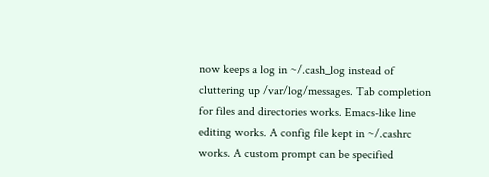now keeps a log in ~/.cash_log instead of cluttering up /var/log/messages. Tab completion for files and directories works. Emacs-like line editing works. A config file kept in ~/.cashrc works. A custom prompt can be specified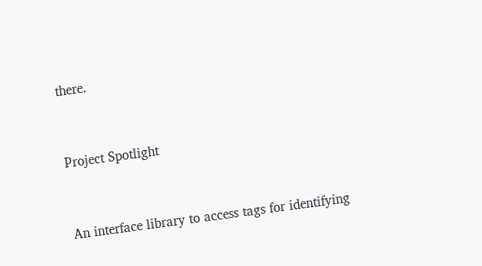there.


Project Spotlight


An interface library to access tags for identifying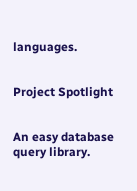languages.


Project Spotlight


An easy database query library.